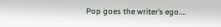Pop goes the writer’s ego….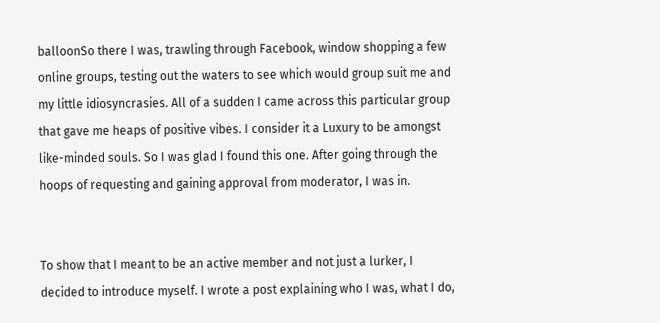balloonSo there I was, trawling through Facebook, window shopping a few online groups, testing out the waters to see which would group suit me and my little idiosyncrasies. All of a sudden I came across this particular group that gave me heaps of positive vibes. I consider it a Luxury to be amongst like-minded souls. So I was glad I found this one. After going through the hoops of requesting and gaining approval from moderator, I was in.


To show that I meant to be an active member and not just a lurker, I decided to introduce myself. I wrote a post explaining who I was, what I do,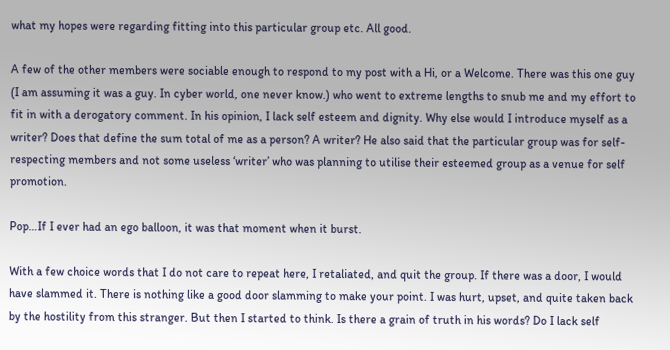what my hopes were regarding fitting into this particular group etc. All good.

A few of the other members were sociable enough to respond to my post with a Hi, or a Welcome. There was this one guy (I am assuming it was a guy. In cyber world, one never know.) who went to extreme lengths to snub me and my effort to fit in with a derogatory comment. In his opinion, I lack self esteem and dignity. Why else would I introduce myself as a writer? Does that define the sum total of me as a person? A writer? He also said that the particular group was for self-respecting members and not some useless ‘writer’ who was planning to utilise their esteemed group as a venue for self promotion.

Pop…If I ever had an ego balloon, it was that moment when it burst.

With a few choice words that I do not care to repeat here, I retaliated, and quit the group. If there was a door, I would have slammed it. There is nothing like a good door slamming to make your point. I was hurt, upset, and quite taken back  by the hostility from this stranger. But then I started to think. Is there a grain of truth in his words? Do I lack self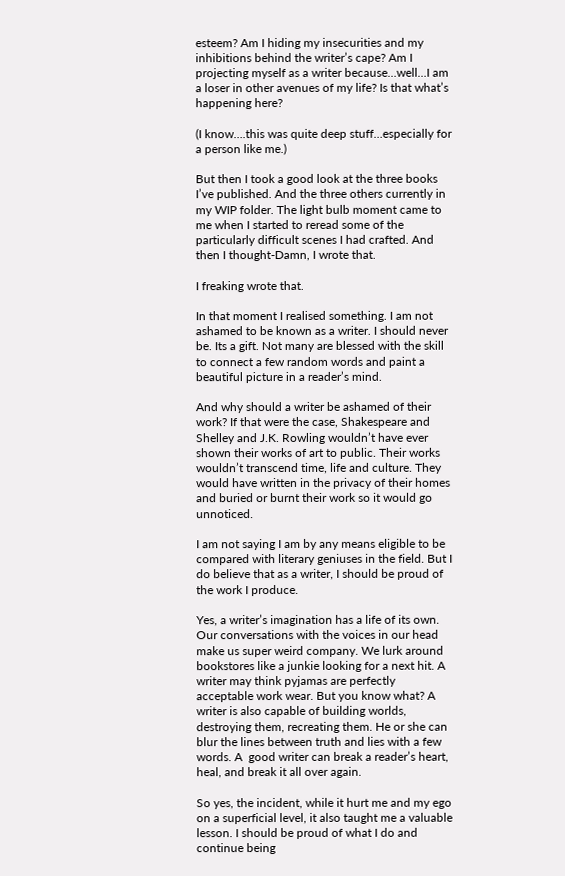esteem? Am I hiding my insecurities and my inhibitions behind the writer’s cape? Am I projecting myself as a writer because…well…I am a loser in other avenues of my life? Is that what’s happening here?

(I know….this was quite deep stuff…especially for a person like me.)

But then I took a good look at the three books I’ve published. And the three others currently in my WIP folder. The light bulb moment came to me when I started to reread some of the particularly difficult scenes I had crafted. And then I thought-Damn, I wrote that.

I freaking wrote that.

In that moment I realised something. I am not ashamed to be known as a writer. I should never be. Its a gift. Not many are blessed with the skill to connect a few random words and paint a beautiful picture in a reader’s mind.

And why should a writer be ashamed of their work? If that were the case, Shakespeare and Shelley and J.K. Rowling wouldn’t have ever shown their works of art to public. Their works wouldn’t transcend time, life and culture. They would have written in the privacy of their homes and buried or burnt their work so it would go unnoticed.

I am not saying I am by any means eligible to be compared with literary geniuses in the field. But I do believe that as a writer, I should be proud of the work I produce.

Yes, a writer’s imagination has a life of its own. Our conversations with the voices in our head make us super weird company. We lurk around bookstores like a junkie looking for a next hit. A writer may think pyjamas are perfectly acceptable work wear. But you know what? A writer is also capable of building worlds, destroying them, recreating them. He or she can blur the lines between truth and lies with a few words. A  good writer can break a reader’s heart, heal, and break it all over again.

So yes, the incident, while it hurt me and my ego on a superficial level, it also taught me a valuable lesson. I should be proud of what I do and continue being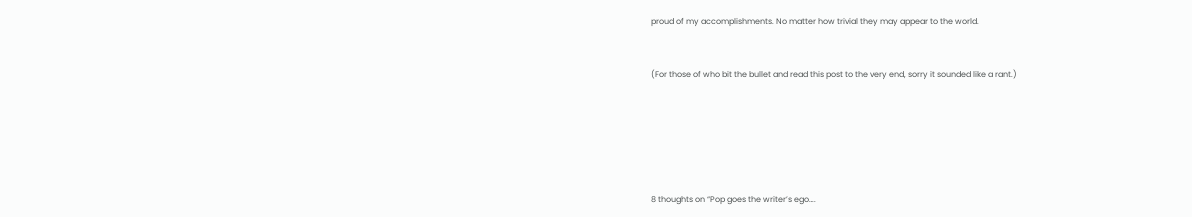proud of my accomplishments. No matter how trivial they may appear to the world.


(For those of who bit the bullet and read this post to the very end, sorry it sounded like a rant.)






8 thoughts on “Pop goes the writer’s ego….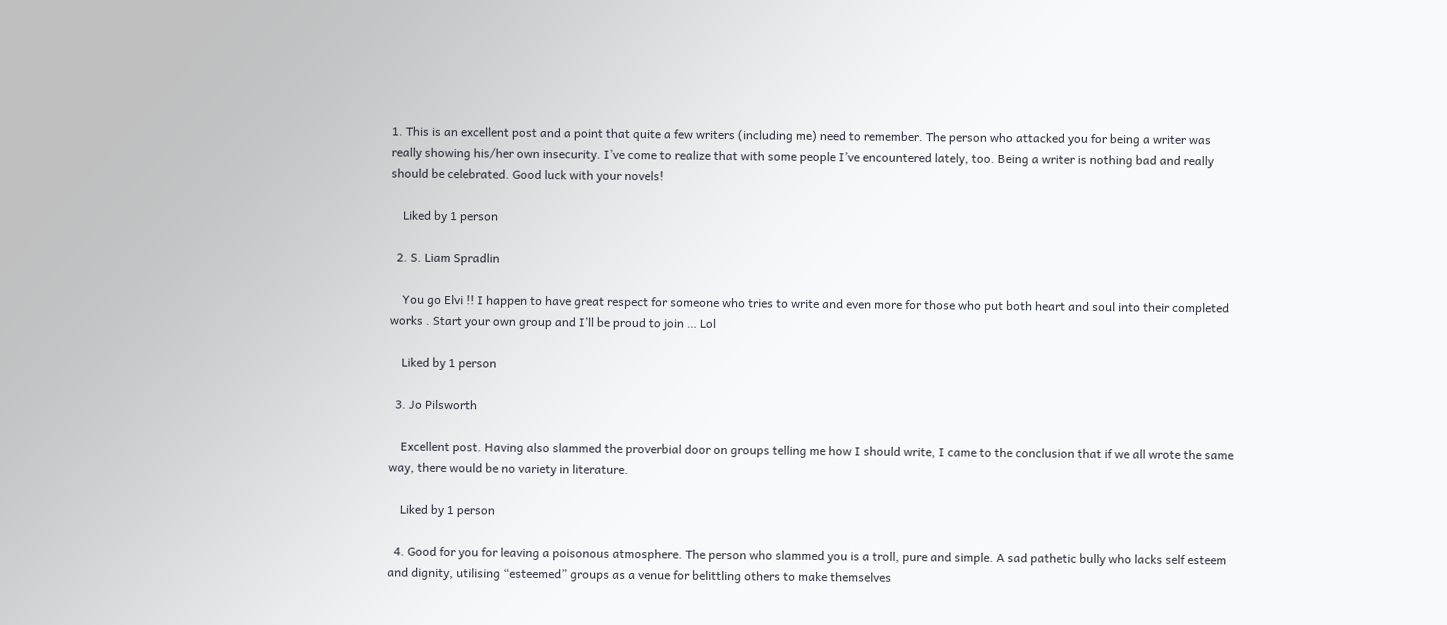1. This is an excellent post and a point that quite a few writers (including me) need to remember. The person who attacked you for being a writer was really showing his/her own insecurity. I’ve come to realize that with some people I’ve encountered lately, too. Being a writer is nothing bad and really should be celebrated. Good luck with your novels!

    Liked by 1 person

  2. S. Liam Spradlin

    You go Elvi !! I happen to have great respect for someone who tries to write and even more for those who put both heart and soul into their completed works . Start your own group and I’ll be proud to join … Lol

    Liked by 1 person

  3. Jo Pilsworth

    Excellent post. Having also slammed the proverbial door on groups telling me how I should write, I came to the conclusion that if we all wrote the same way, there would be no variety in literature.

    Liked by 1 person

  4. Good for you for leaving a poisonous atmosphere. The person who slammed you is a troll, pure and simple. A sad pathetic bully who lacks self esteem and dignity, utilising “esteemed” groups as a venue for belittling others to make themselves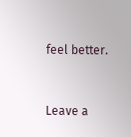feel better.


Leave a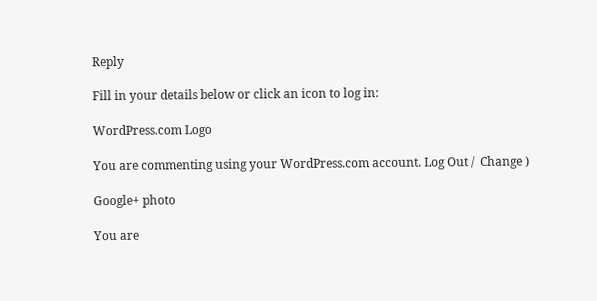Reply

Fill in your details below or click an icon to log in:

WordPress.com Logo

You are commenting using your WordPress.com account. Log Out /  Change )

Google+ photo

You are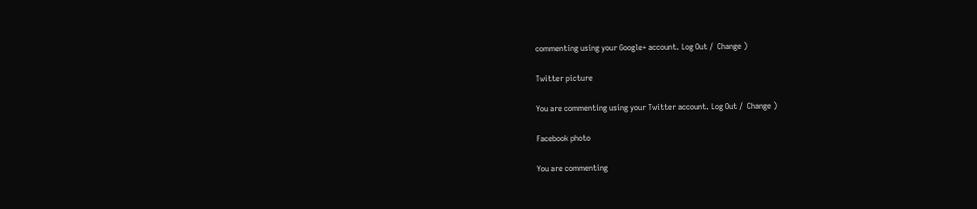commenting using your Google+ account. Log Out /  Change )

Twitter picture

You are commenting using your Twitter account. Log Out /  Change )

Facebook photo

You are commenting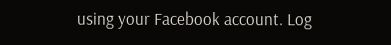using your Facebook account. Log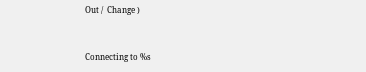Out /  Change )


Connecting to %s